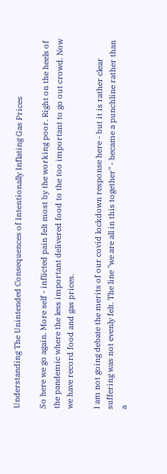Understanding The Unintended Consequences of Intentionally Inflating Gas Prices

So here we go again. More self - inflicted pain felt most by the working poor. Right on the heels of the pandemic where the less important delivered food to the too important to go out crowd. Now we have record food and gas prices.

I am not going debate the merits of our covid lockdown response here - but it is rather clear suffering was not evenly felt. The line "we are all in this together" - became a punchline rather than a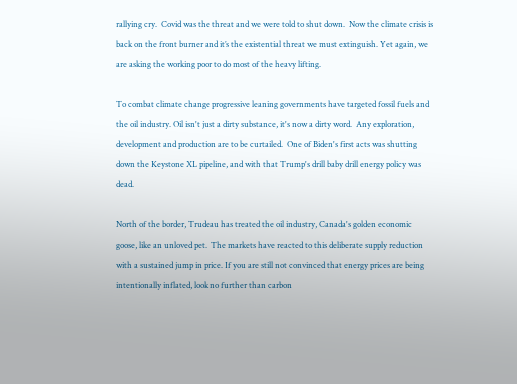rallying cry.  Covid was the threat and we were told to shut down.  Now the climate crisis is back on the front burner and it’s the existential threat we must extinguish. Yet again, we are asking the working poor to do most of the heavy lifting.

To combat climate change progressive leaning governments have targeted fossil fuels and the oil industry. Oil isn't just a dirty substance, it's now a dirty word.  Any exploration, development and production are to be curtailed.  One of Biden's first acts was shutting down the Keystone XL pipeline, and with that Trump's drill baby drill energy policy was dead.

North of the border, Trudeau has treated the oil industry, Canada's golden economic goose, like an unloved pet.  The markets have reacted to this deliberate supply reduction with a sustained jump in price. If you are still not convinced that energy prices are being intentionally inflated, look no further than carbon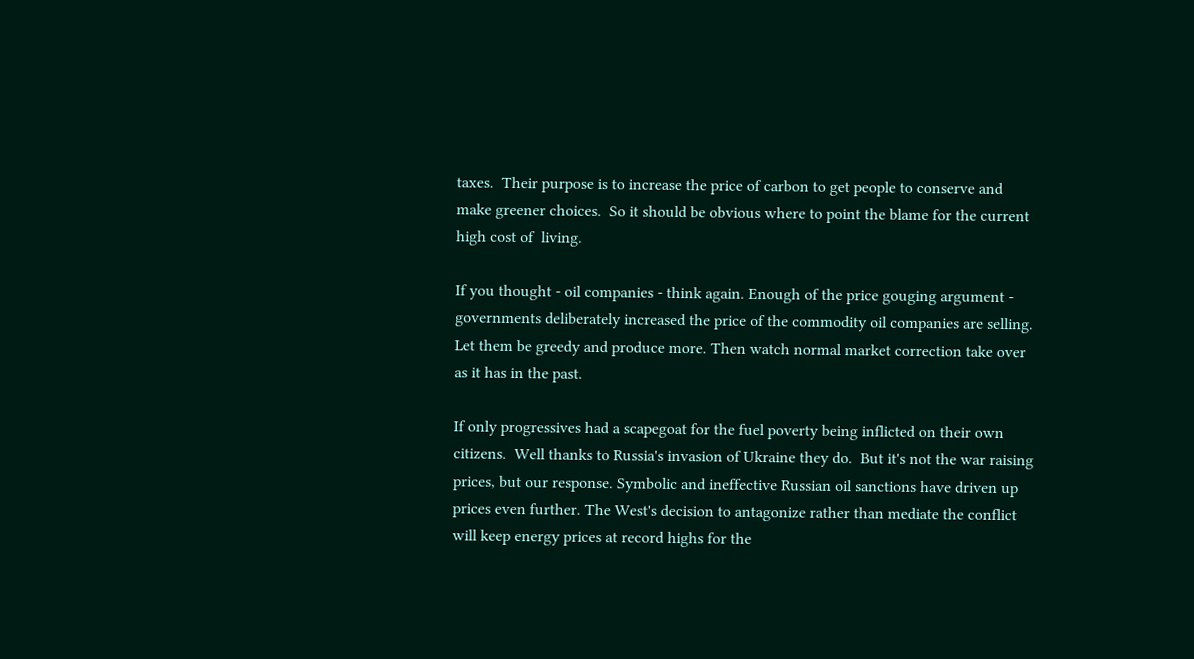taxes.  Their purpose is to increase the price of carbon to get people to conserve and make greener choices.  So it should be obvious where to point the blame for the current high cost of  living.

If you thought - oil companies - think again. Enough of the price gouging argument - governments deliberately increased the price of the commodity oil companies are selling. Let them be greedy and produce more. Then watch normal market correction take over as it has in the past.

If only progressives had a scapegoat for the fuel poverty being inflicted on their own citizens.  Well thanks to Russia's invasion of Ukraine they do.  But it's not the war raising prices, but our response. Symbolic and ineffective Russian oil sanctions have driven up prices even further. The West's decision to antagonize rather than mediate the conflict will keep energy prices at record highs for the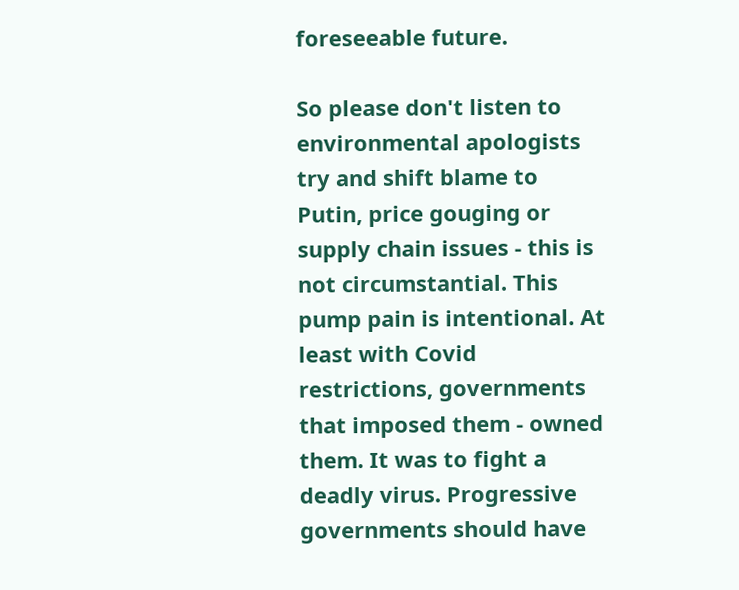foreseeable future.

So please don't listen to environmental apologists try and shift blame to Putin, price gouging or supply chain issues - this is not circumstantial. This pump pain is intentional. At least with Covid restrictions, governments that imposed them - owned them. It was to fight a deadly virus. Progressive governments should have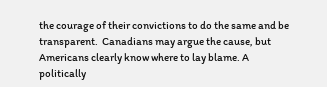the courage of their convictions to do the same and be transparent.  Canadians may argue the cause, but Americans clearly know where to lay blame. A politically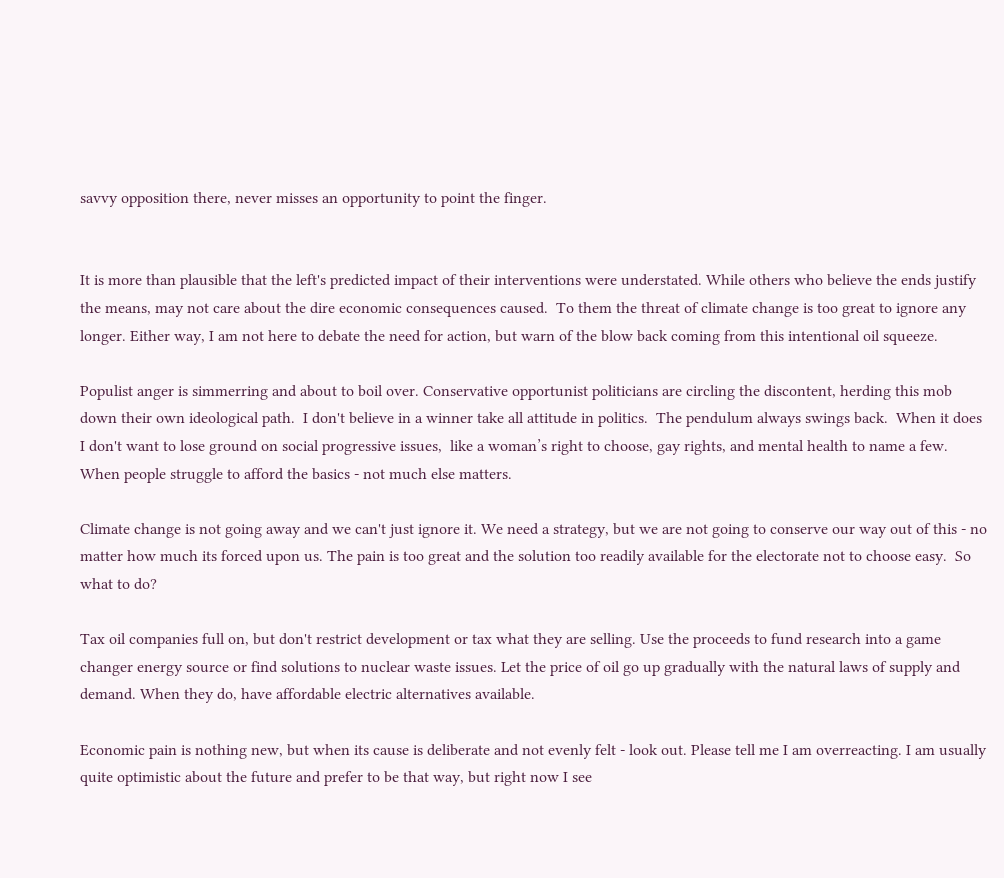savvy opposition there, never misses an opportunity to point the finger.


It is more than plausible that the left's predicted impact of their interventions were understated. While others who believe the ends justify the means, may not care about the dire economic consequences caused.  To them the threat of climate change is too great to ignore any longer. Either way, I am not here to debate the need for action, but warn of the blow back coming from this intentional oil squeeze.

Populist anger is simmerring and about to boil over. Conservative opportunist politicians are circling the discontent, herding this mob down their own ideological path.  I don't believe in a winner take all attitude in politics.  The pendulum always swings back.  When it does I don't want to lose ground on social progressive issues,  like a woman’s right to choose, gay rights, and mental health to name a few.  When people struggle to afford the basics - not much else matters.

Climate change is not going away and we can't just ignore it. We need a strategy, but we are not going to conserve our way out of this - no matter how much its forced upon us. The pain is too great and the solution too readily available for the electorate not to choose easy.  So what to do?

Tax oil companies full on, but don't restrict development or tax what they are selling. Use the proceeds to fund research into a game changer energy source or find solutions to nuclear waste issues. Let the price of oil go up gradually with the natural laws of supply and demand. When they do, have affordable electric alternatives available.

Economic pain is nothing new, but when its cause is deliberate and not evenly felt - look out. Please tell me I am overreacting. I am usually quite optimistic about the future and prefer to be that way, but right now I see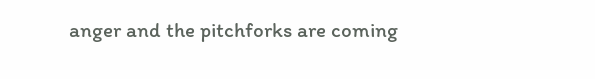anger and the pitchforks are coming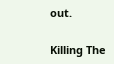out.

Killing The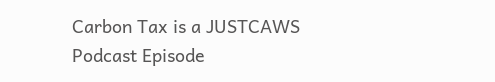Carbon Tax is a JUSTCAWS Podcast Episode